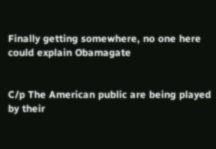Finally getting somewhere, no one here could explain Obamagate


C/p The American public are being played by their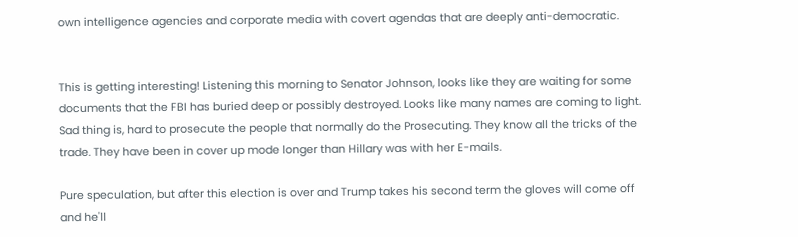own intelligence agencies and corporate media with covert agendas that are deeply anti-democratic.


This is getting interesting! Listening this morning to Senator Johnson, looks like they are waiting for some documents that the FBI has buried deep or possibly destroyed. Looks like many names are coming to light. Sad thing is, hard to prosecute the people that normally do the Prosecuting. They know all the tricks of the trade. They have been in cover up mode longer than Hillary was with her E-mails.

Pure speculation, but after this election is over and Trump takes his second term the gloves will come off and he'll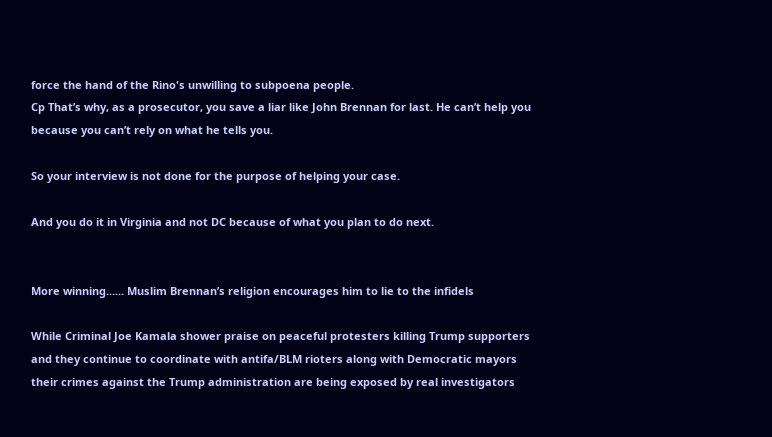force the hand of the Rino's unwilling to subpoena people.
Cp That’s why, as a prosecutor, you save a liar like John Brennan for last. He can’t help you because you can’t rely on what he tells you.

So your interview is not done for the purpose of helping your case.

And you do it in Virginia and not DC because of what you plan to do next.


More winning...... Muslim Brennan’s religion encourages him to lie to the infidels

While Criminal Joe Kamala shower praise on peaceful protesters killing Trump supporters and they continue to coordinate with antifa/BLM rioters along with Democratic mayors their crimes against the Trump administration are being exposed by real investigators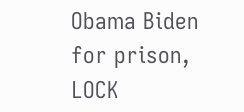Obama Biden for prison, LOCK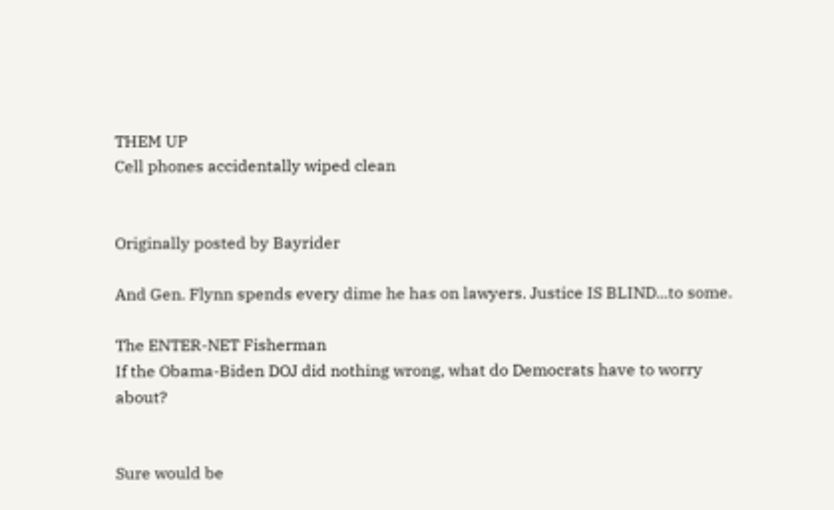THEM UP
Cell phones accidentally wiped clean


Originally posted by Bayrider

And Gen. Flynn spends every dime he has on lawyers. Justice IS BLIND...to some.

The ENTER-NET Fisherman
If the Obama-Biden DOJ did nothing wrong, what do Democrats have to worry about?


Sure would be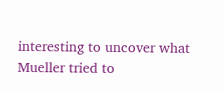interesting to uncover what Mueller tried to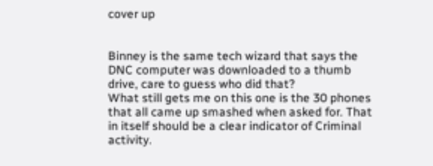cover up


Binney is the same tech wizard that says the DNC computer was downloaded to a thumb drive, care to guess who did that?
What still gets me on this one is the 30 phones that all came up smashed when asked for. That in itself should be a clear indicator of Criminal activity.